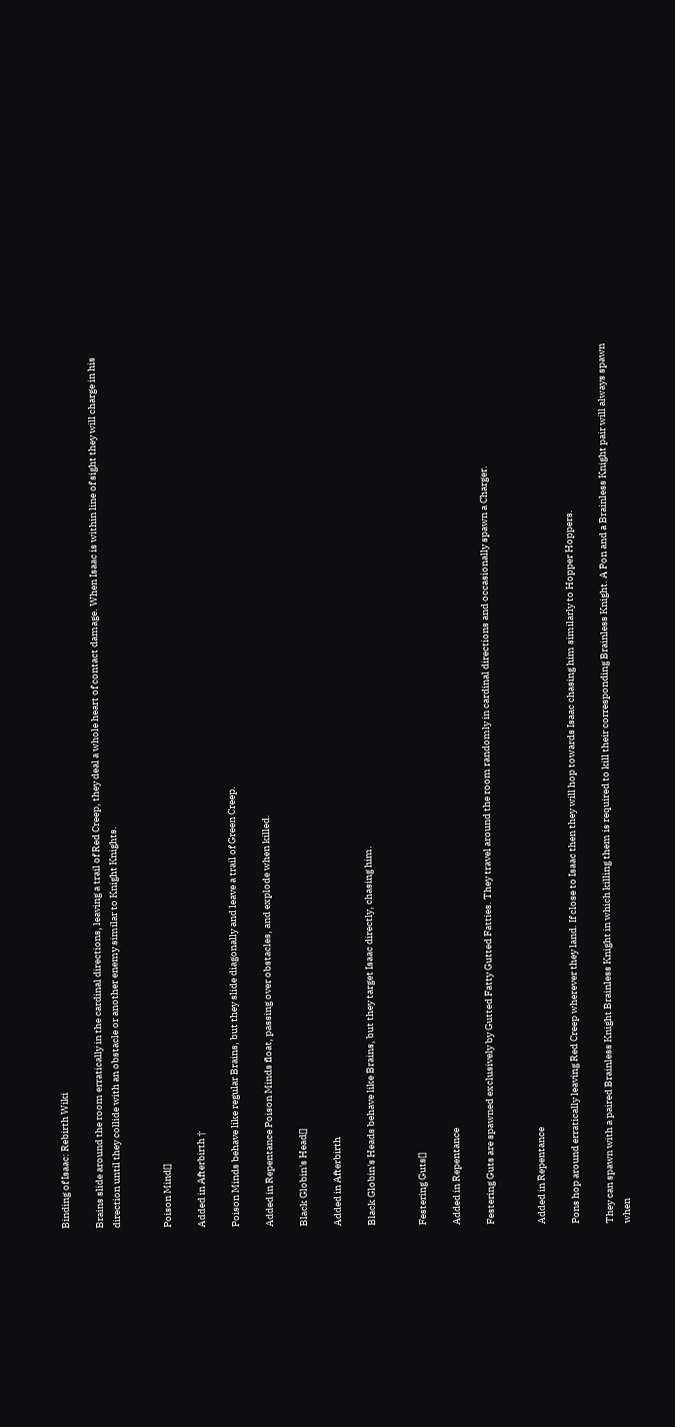Binding of Isaac: Rebirth Wiki

Brains slide around the room erratically in the cardinal directions, leaving a trail of Red Creep, they deal a whole heart of contact damage. When Isaac is within line of sight they will charge in his direction until they collide with an obstacle or another enemy similar to Knight Knights.


Poison Mind[]

Added in Afterbirth †

Poison Minds behave like regular Brains, but they slide diagonally and leave a trail of Green Creep.

Added in Repentance Poison Minds float, passing over obstacles, and explode when killed.

Black Globin's Head[]

Added in Afterbirth

Black Globin's Heads behave like Brains, but they target Isaac directly, chasing him.


Festering Guts[]

Added in Repentance

Festering Guts are spawned exclusively by Gutted Fatty Gutted Fatties. They travel around the room randomly in cardinal directions and occasionally spawn a Charger.


Added in Repentance

Pons hop around erratically leaving Red Creep wherever they land. If close to Isaac then they will hop towards Isaac chasing him similarly to Hopper Hoppers.

They can spawn with a paired Brainless Knight Brainless Knight in which killing them is required to kill their corresponding Brainless Knight. A Pon and a Brainless Knight pair will always spawn when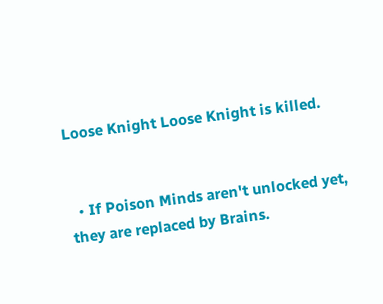Loose Knight Loose Knight is killed.


  • If Poison Minds aren't unlocked yet, they are replaced by Brains.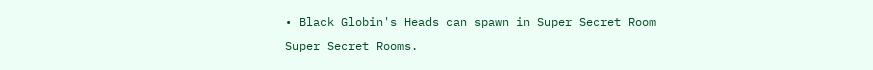• Black Globin's Heads can spawn in Super Secret Room Super Secret Rooms.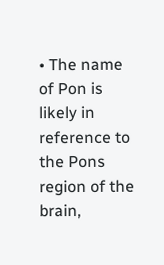• The name of Pon is likely in reference to the Pons region of the brain,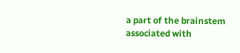a part of the brainstem associated with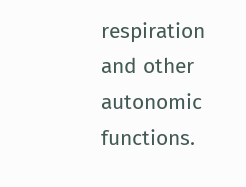respiration and other autonomic functions.